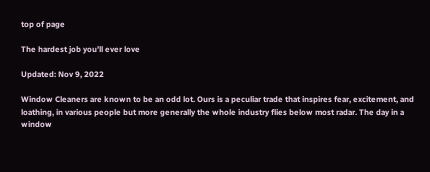top of page

The hardest job you’ll ever love

Updated: Nov 9, 2022

Window Cleaners are known to be an odd lot. Ours is a peculiar trade that inspires fear, excitement, and loathing, in various people but more generally the whole industry flies below most radar. The day in a window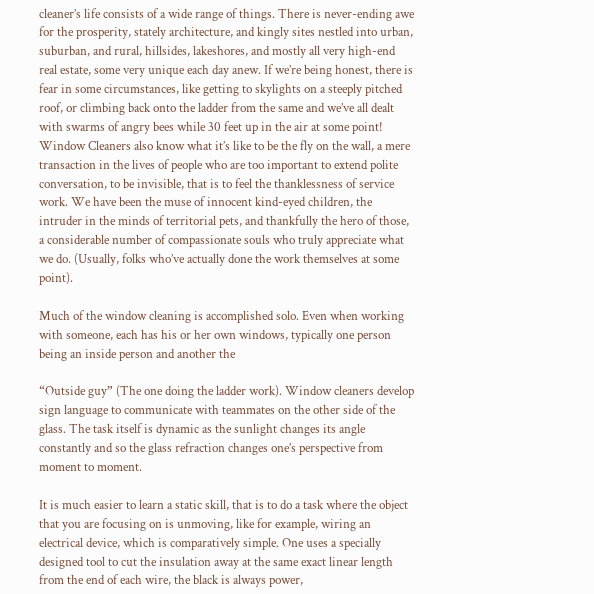cleaner’s life consists of a wide range of things. There is never-ending awe for the prosperity, stately architecture, and kingly sites nestled into urban, suburban, and rural, hillsides, lakeshores, and mostly all very high-end real estate, some very unique each day anew. If we’re being honest, there is fear in some circumstances, like getting to skylights on a steeply pitched roof, or climbing back onto the ladder from the same and we’ve all dealt with swarms of angry bees while 30 feet up in the air at some point! Window Cleaners also know what it’s like to be the fly on the wall, a mere transaction in the lives of people who are too important to extend polite conversation, to be invisible, that is to feel the thanklessness of service work. We have been the muse of innocent kind-eyed children, the intruder in the minds of territorial pets, and thankfully the hero of those, a considerable number of compassionate souls who truly appreciate what we do. (Usually, folks who’ve actually done the work themselves at some point).

Much of the window cleaning is accomplished solo. Even when working with someone, each has his or her own windows, typically one person being an inside person and another the

“Outside guy” (The one doing the ladder work). Window cleaners develop sign language to communicate with teammates on the other side of the glass. The task itself is dynamic as the sunlight changes its angle constantly and so the glass refraction changes one’s perspective from moment to moment.

It is much easier to learn a static skill, that is to do a task where the object that you are focusing on is unmoving, like for example, wiring an electrical device, which is comparatively simple. One uses a specially designed tool to cut the insulation away at the same exact linear length from the end of each wire, the black is always power,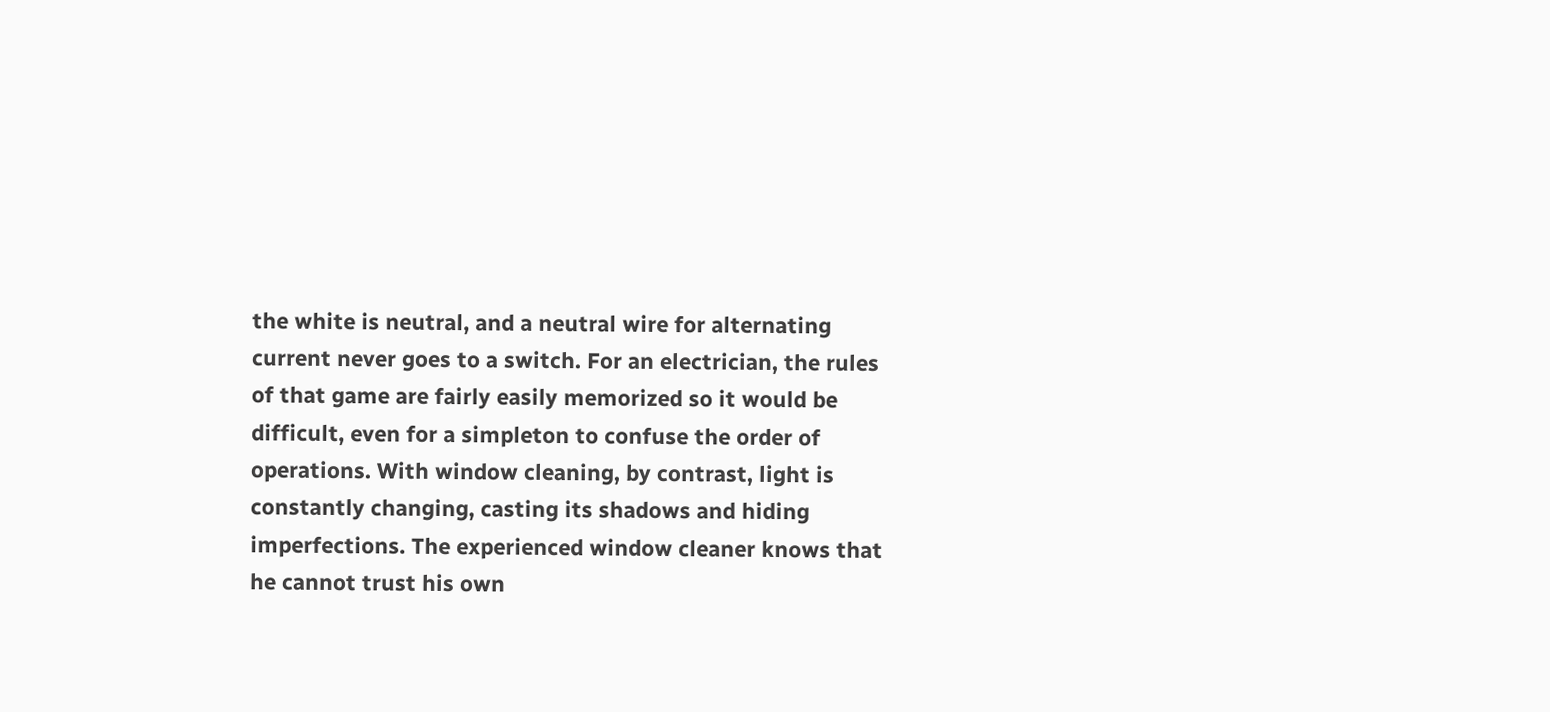the white is neutral, and a neutral wire for alternating current never goes to a switch. For an electrician, the rules of that game are fairly easily memorized so it would be difficult, even for a simpleton to confuse the order of operations. With window cleaning, by contrast, light is constantly changing, casting its shadows and hiding imperfections. The experienced window cleaner knows that he cannot trust his own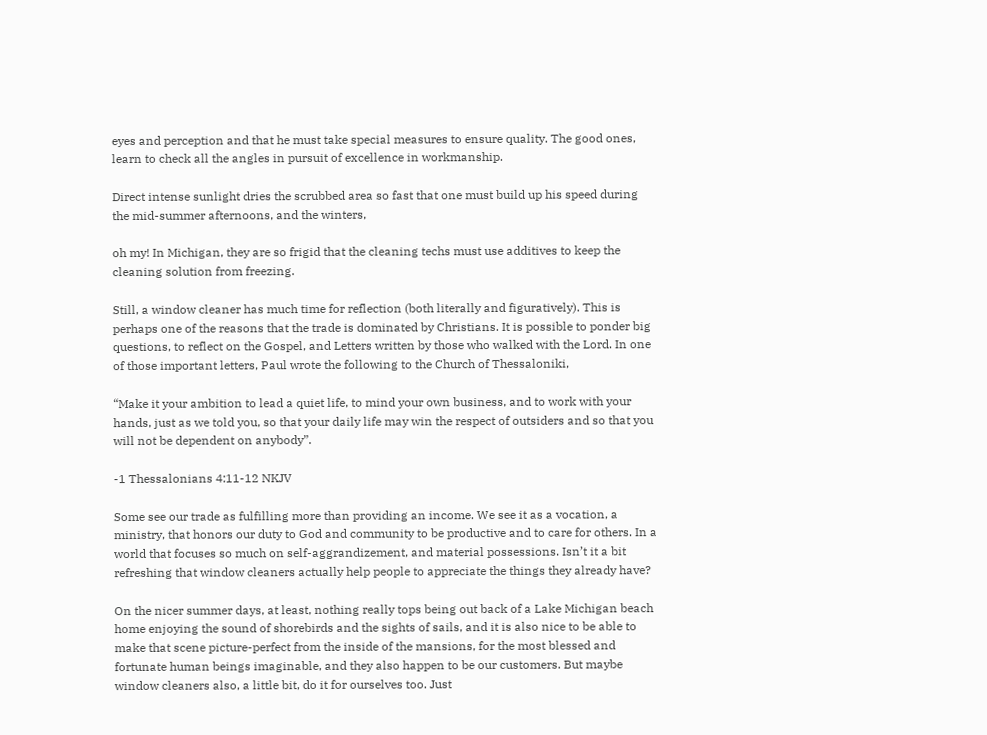eyes and perception and that he must take special measures to ensure quality. The good ones, learn to check all the angles in pursuit of excellence in workmanship.

Direct intense sunlight dries the scrubbed area so fast that one must build up his speed during the mid-summer afternoons, and the winters,

oh my! In Michigan, they are so frigid that the cleaning techs must use additives to keep the cleaning solution from freezing.

Still, a window cleaner has much time for reflection (both literally and figuratively). This is perhaps one of the reasons that the trade is dominated by Christians. It is possible to ponder big questions, to reflect on the Gospel, and Letters written by those who walked with the Lord. In one of those important letters, Paul wrote the following to the Church of Thessaloniki,

“Make it your ambition to lead a quiet life, to mind your own business, and to work with your hands, just as we told you, so that your daily life may win the respect of outsiders and so that you will not be dependent on anybody”.

-1 Thessalonians 4:11-12 NKJV

Some see our trade as fulfilling more than providing an income. We see it as a vocation, a ministry, that honors our duty to God and community to be productive and to care for others. In a world that focuses so much on self-aggrandizement, and material possessions. Isn’t it a bit refreshing that window cleaners actually help people to appreciate the things they already have?

On the nicer summer days, at least, nothing really tops being out back of a Lake Michigan beach home enjoying the sound of shorebirds and the sights of sails, and it is also nice to be able to make that scene picture-perfect from the inside of the mansions, for the most blessed and fortunate human beings imaginable, and they also happen to be our customers. But maybe window cleaners also, a little bit, do it for ourselves too. Just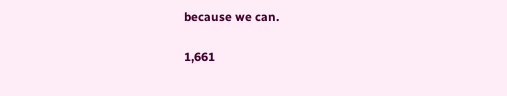because we can.

1,661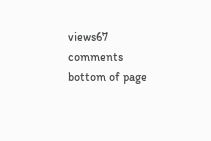views67 comments
bottom of page